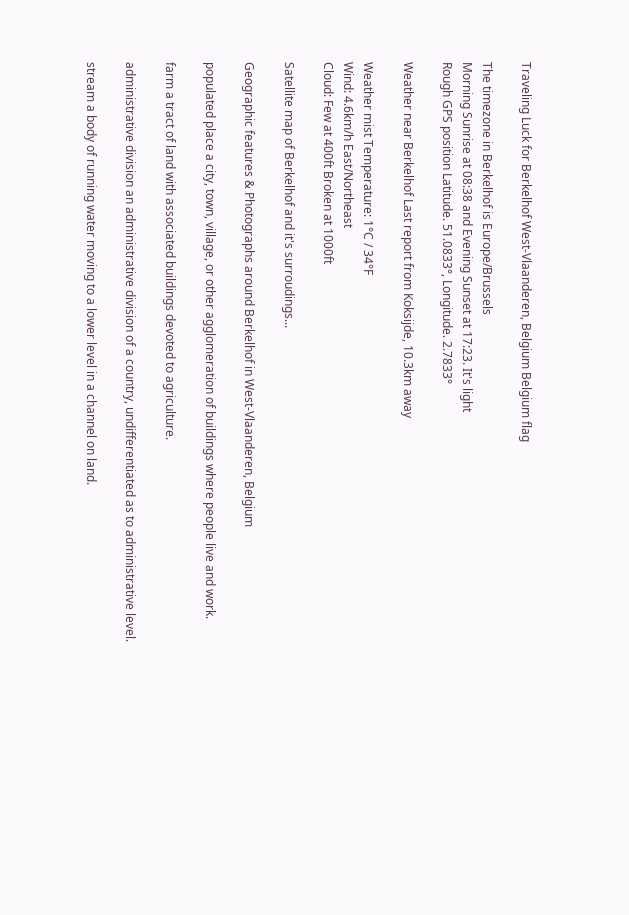Traveling Luck for Berkelhof West-Vlaanderen, Belgium Belgium flag

The timezone in Berkelhof is Europe/Brussels
Morning Sunrise at 08:38 and Evening Sunset at 17:23. It's light
Rough GPS position Latitude. 51.0833°, Longitude. 2.7833°

Weather near Berkelhof Last report from Koksijde, 10.3km away

Weather mist Temperature: 1°C / 34°F
Wind: 4.6km/h East/Northeast
Cloud: Few at 400ft Broken at 1000ft

Satellite map of Berkelhof and it's surroudings...

Geographic features & Photographs around Berkelhof in West-Vlaanderen, Belgium

populated place a city, town, village, or other agglomeration of buildings where people live and work.

farm a tract of land with associated buildings devoted to agriculture.

administrative division an administrative division of a country, undifferentiated as to administrative level.

stream a body of running water moving to a lower level in a channel on land.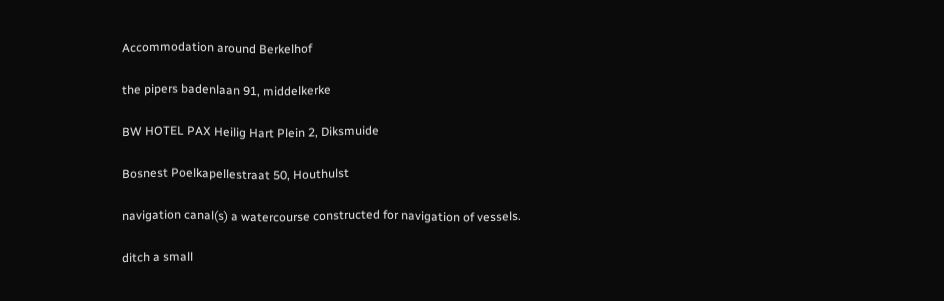Accommodation around Berkelhof

the pipers badenlaan 91, middelkerke

BW HOTEL PAX Heilig Hart Plein 2, Diksmuide

Bosnest Poelkapellestraat 50, Houthulst

navigation canal(s) a watercourse constructed for navigation of vessels.

ditch a small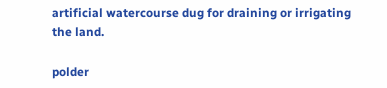artificial watercourse dug for draining or irrigating the land.

polder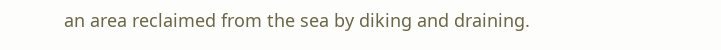an area reclaimed from the sea by diking and draining.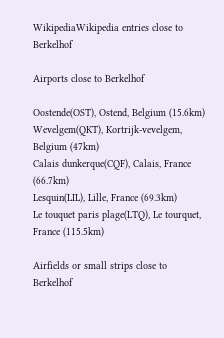WikipediaWikipedia entries close to Berkelhof

Airports close to Berkelhof

Oostende(OST), Ostend, Belgium (15.6km)
Wevelgem(QKT), Kortrijk-vevelgem, Belgium (47km)
Calais dunkerque(CQF), Calais, France (66.7km)
Lesquin(LIL), Lille, France (69.3km)
Le touquet paris plage(LTQ), Le tourquet, France (115.5km)

Airfields or small strips close to Berkelhof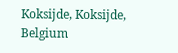Koksijde, Koksijde, Belgium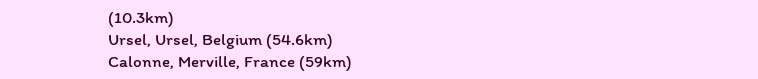(10.3km)
Ursel, Ursel, Belgium (54.6km)
Calonne, Merville, France (59km)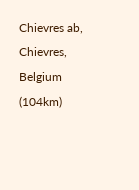Chievres ab, Chievres, Belgium (104km)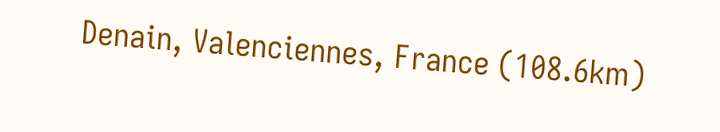Denain, Valenciennes, France (108.6km)